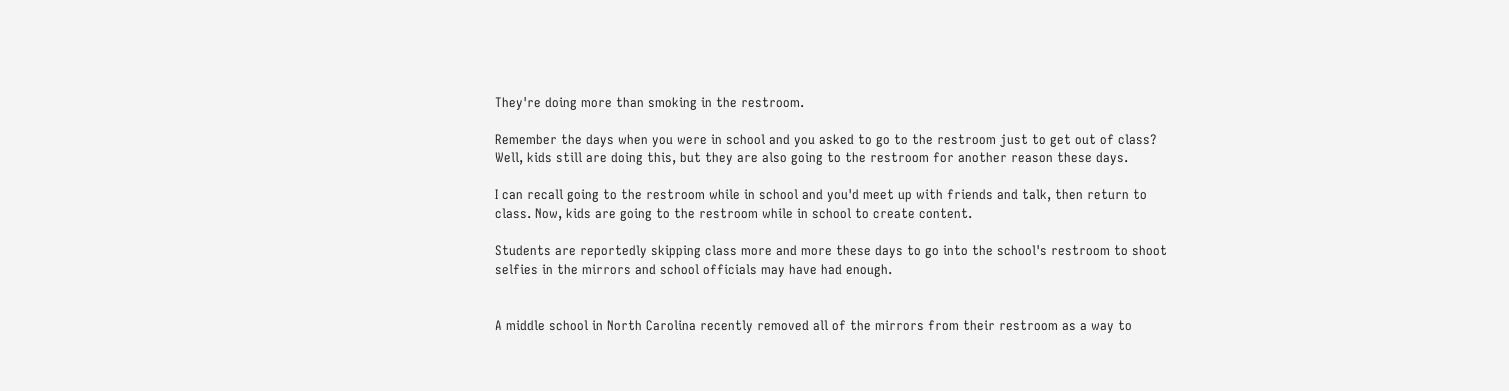They're doing more than smoking in the restroom.

Remember the days when you were in school and you asked to go to the restroom just to get out of class? Well, kids still are doing this, but they are also going to the restroom for another reason these days.

I can recall going to the restroom while in school and you'd meet up with friends and talk, then return to class. Now, kids are going to the restroom while in school to create content.

Students are reportedly skipping class more and more these days to go into the school's restroom to shoot selfies in the mirrors and school officials may have had enough.


A middle school in North Carolina recently removed all of the mirrors from their restroom as a way to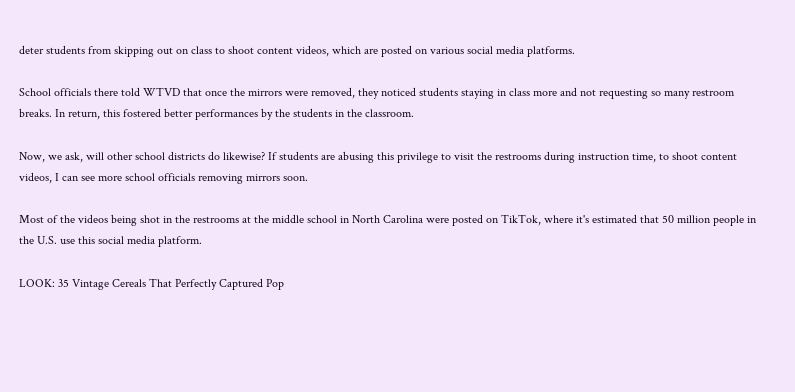deter students from skipping out on class to shoot content videos, which are posted on various social media platforms.

School officials there told WTVD that once the mirrors were removed, they noticed students staying in class more and not requesting so many restroom breaks. In return, this fostered better performances by the students in the classroom.

Now, we ask, will other school districts do likewise? If students are abusing this privilege to visit the restrooms during instruction time, to shoot content videos, I can see more school officials removing mirrors soon.

Most of the videos being shot in the restrooms at the middle school in North Carolina were posted on TikTok, where it's estimated that 50 million people in the U.S. use this social media platform.

LOOK: 35 Vintage Cereals That Perfectly Captured Pop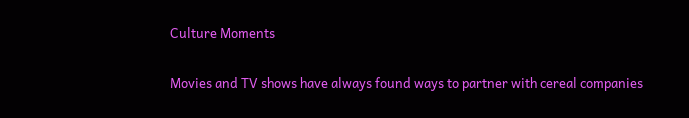Culture Moments

Movies and TV shows have always found ways to partner with cereal companies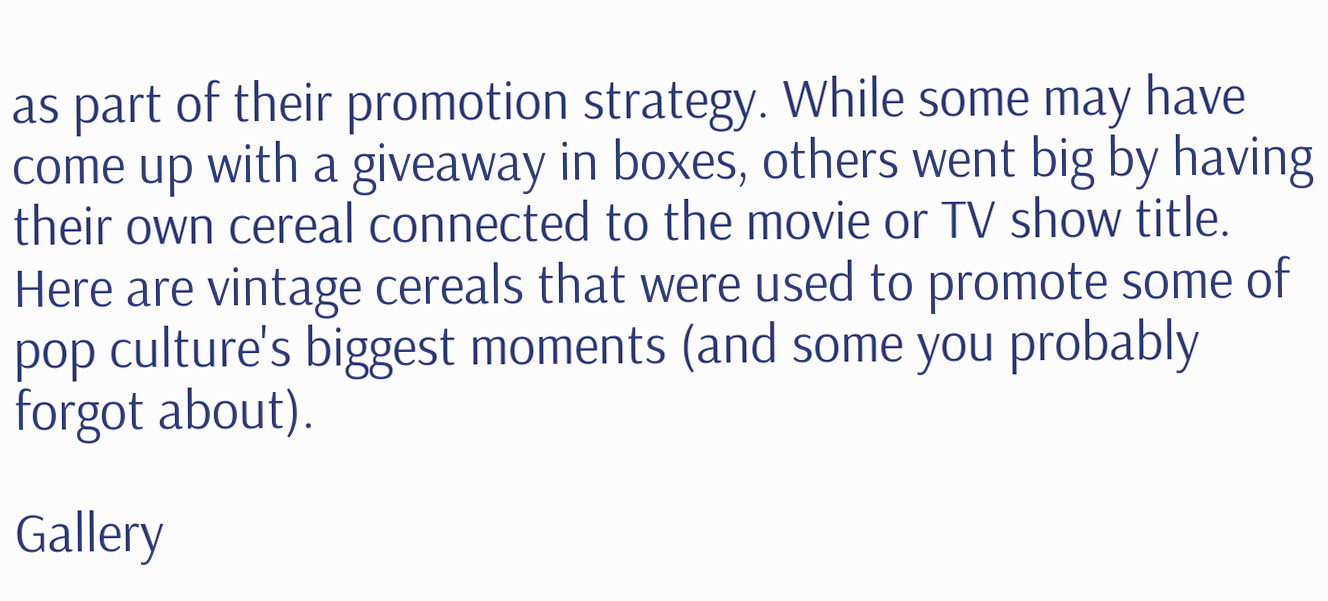as part of their promotion strategy. While some may have come up with a giveaway in boxes, others went big by having their own cereal connected to the movie or TV show title. Here are vintage cereals that were used to promote some of pop culture's biggest moments (and some you probably forgot about).

Gallery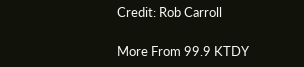Credit: Rob Carroll

More From 99.9 KTDY